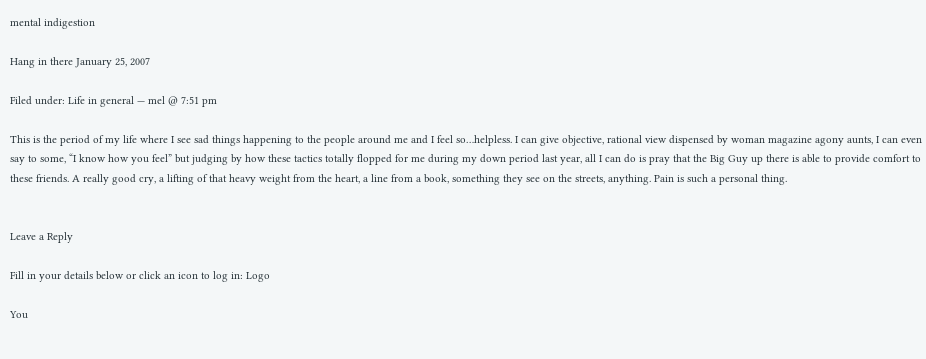mental indigestion

Hang in there January 25, 2007

Filed under: Life in general — mel @ 7:51 pm

This is the period of my life where I see sad things happening to the people around me and I feel so…helpless. I can give objective, rational view dispensed by woman magazine agony aunts, I can even say to some, “I know how you feel” but judging by how these tactics totally flopped for me during my down period last year, all I can do is pray that the Big Guy up there is able to provide comfort to these friends. A really good cry, a lifting of that heavy weight from the heart, a line from a book, something they see on the streets, anything. Pain is such a personal thing.


Leave a Reply

Fill in your details below or click an icon to log in: Logo

You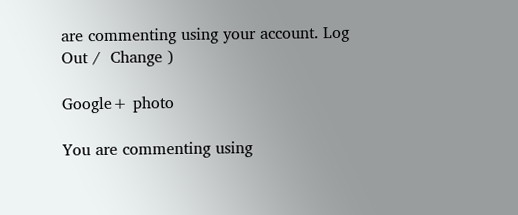are commenting using your account. Log Out /  Change )

Google+ photo

You are commenting using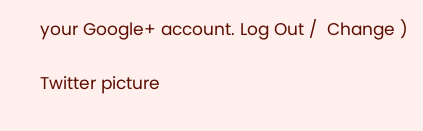your Google+ account. Log Out /  Change )

Twitter picture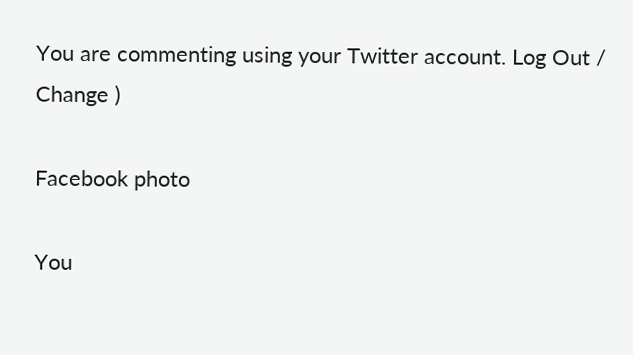You are commenting using your Twitter account. Log Out /  Change )

Facebook photo

You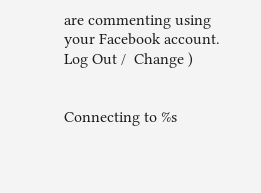are commenting using your Facebook account. Log Out /  Change )


Connecting to %s